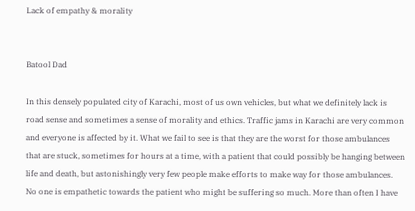Lack of empathy & morality


Batool Dad

In this densely populated city of Karachi, most of us own vehicles, but what we definitely lack is road sense and sometimes a sense of morality and ethics. Traffic jams in Karachi are very common and everyone is affected by it. What we fail to see is that they are the worst for those ambulances that are stuck, sometimes for hours at a time, with a patient that could possibly be hanging between life and death, but astonishingly very few people make efforts to make way for those ambulances.
No one is empathetic towards the patient who might be suffering so much. More than often I have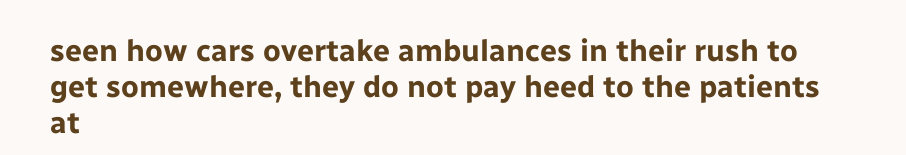seen how cars overtake ambulances in their rush to get somewhere, they do not pay heed to the patients at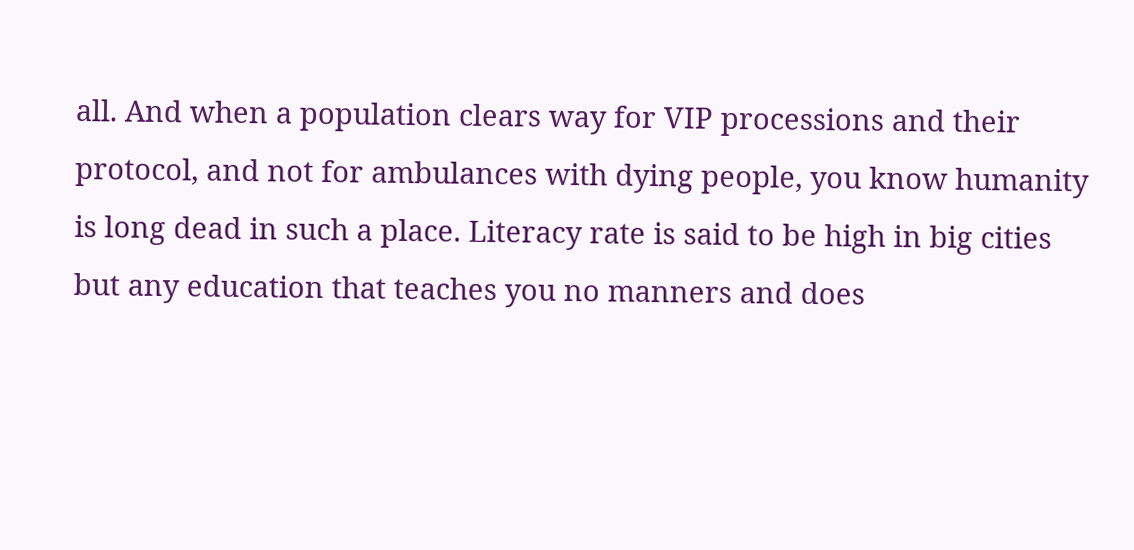all. And when a population clears way for VIP processions and their protocol, and not for ambulances with dying people, you know humanity is long dead in such a place. Literacy rate is said to be high in big cities but any education that teaches you no manners and does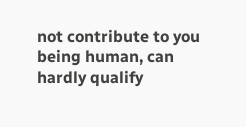not contribute to you being human, can hardly qualify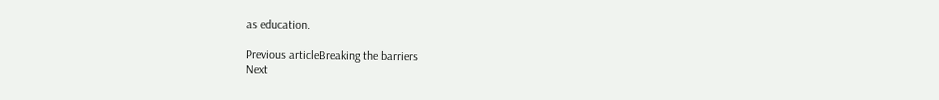as education.

Previous articleBreaking the barriers
Next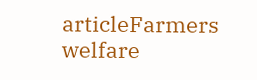articleFarmers welfare